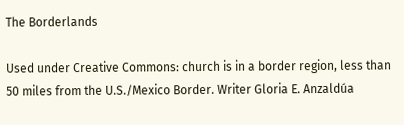The Borderlands

Used under Creative Commons: church is in a border region, less than 50 miles from the U.S./Mexico Border. Writer Gloria E. Anzaldúa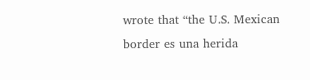wrote that “the U.S. Mexican border es una herida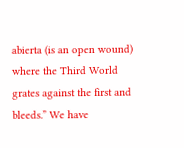abierta (is an open wound) where the Third World grates against the first and bleeds.” We have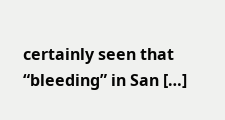certainly seen that “bleeding” in San […]